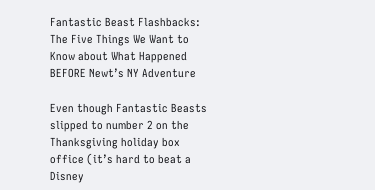Fantastic Beast Flashbacks: The Five Things We Want to Know about What Happened BEFORE Newt’s NY Adventure

Even though Fantastic Beasts slipped to number 2 on the Thanksgiving holiday box office (it’s hard to beat a Disney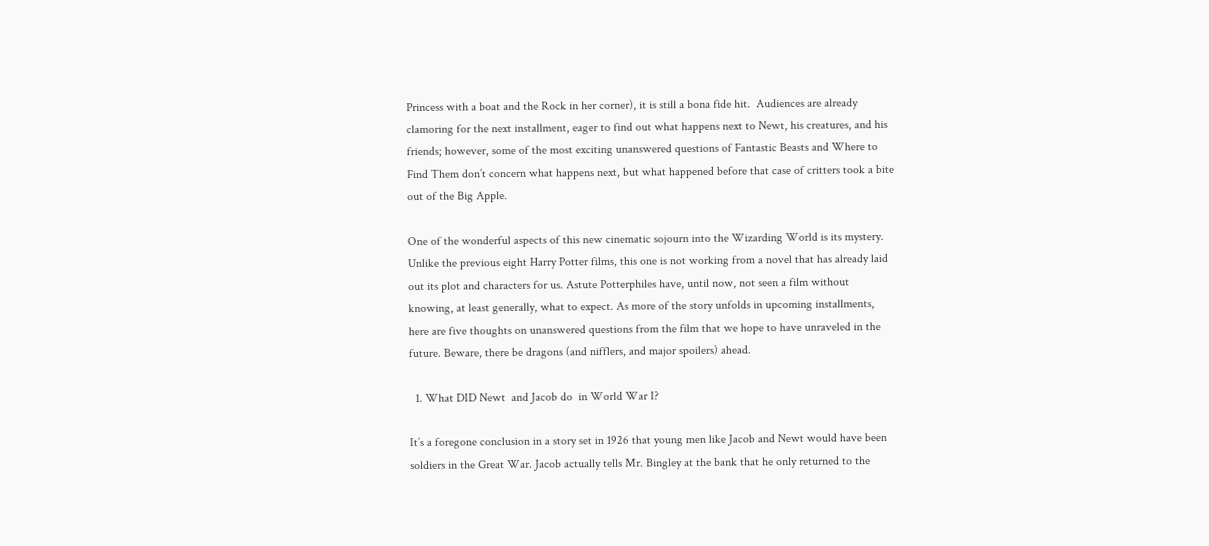Princess with a boat and the Rock in her corner), it is still a bona fide hit.  Audiences are already clamoring for the next installment, eager to find out what happens next to Newt, his creatures, and his friends; however, some of the most exciting unanswered questions of Fantastic Beasts and Where to Find Them don’t concern what happens next, but what happened before that case of critters took a bite out of the Big Apple.

One of the wonderful aspects of this new cinematic sojourn into the Wizarding World is its mystery. Unlike the previous eight Harry Potter films, this one is not working from a novel that has already laid out its plot and characters for us. Astute Potterphiles have, until now, not seen a film without knowing, at least generally, what to expect. As more of the story unfolds in upcoming installments, here are five thoughts on unanswered questions from the film that we hope to have unraveled in the future. Beware, there be dragons (and nifflers, and major spoilers) ahead.

  1. What DID Newt  and Jacob do  in World War I?

It’s a foregone conclusion in a story set in 1926 that young men like Jacob and Newt would have been soldiers in the Great War. Jacob actually tells Mr. Bingley at the bank that he only returned to the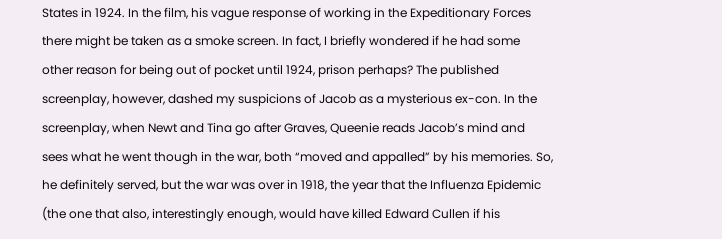States in 1924. In the film, his vague response of working in the Expeditionary Forces there might be taken as a smoke screen. In fact, I briefly wondered if he had some other reason for being out of pocket until 1924, prison perhaps? The published screenplay, however, dashed my suspicions of Jacob as a mysterious ex-con. In the screenplay, when Newt and Tina go after Graves, Queenie reads Jacob’s mind and sees what he went though in the war, both “moved and appalled” by his memories. So, he definitely served, but the war was over in 1918, the year that the Influenza Epidemic (the one that also, interestingly enough, would have killed Edward Cullen if his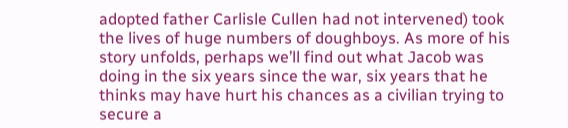adopted father Carlisle Cullen had not intervened) took the lives of huge numbers of doughboys. As more of his story unfolds, perhaps we’ll find out what Jacob was doing in the six years since the war, six years that he thinks may have hurt his chances as a civilian trying to secure a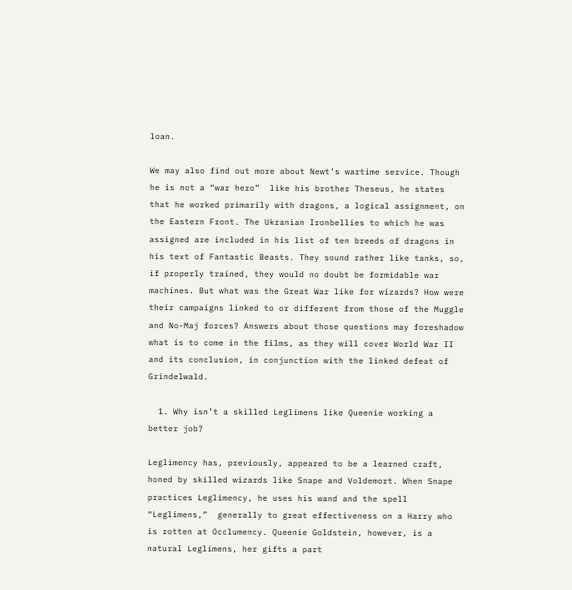loan.

We may also find out more about Newt’s wartime service. Though he is not a “war hero”  like his brother Theseus, he states that he worked primarily with dragons, a logical assignment, on the Eastern Front. The Ukranian Ironbellies to which he was assigned are included in his list of ten breeds of dragons in his text of Fantastic Beasts. They sound rather like tanks, so, if properly trained, they would no doubt be formidable war machines. But what was the Great War like for wizards? How were their campaigns linked to or different from those of the Muggle and No-Maj forces? Answers about those questions may foreshadow what is to come in the films, as they will cover World War II and its conclusion, in conjunction with the linked defeat of Grindelwald.

  1. Why isn’t a skilled Leglimens like Queenie working a better job?

Leglimency has, previously, appeared to be a learned craft, honed by skilled wizards like Snape and Voldemort. When Snape practices Leglimency, he uses his wand and the spell “Leglimens,”  generally to great effectiveness on a Harry who is rotten at Occlumency. Queenie Goldstein, however, is a natural Leglimens, her gifts a part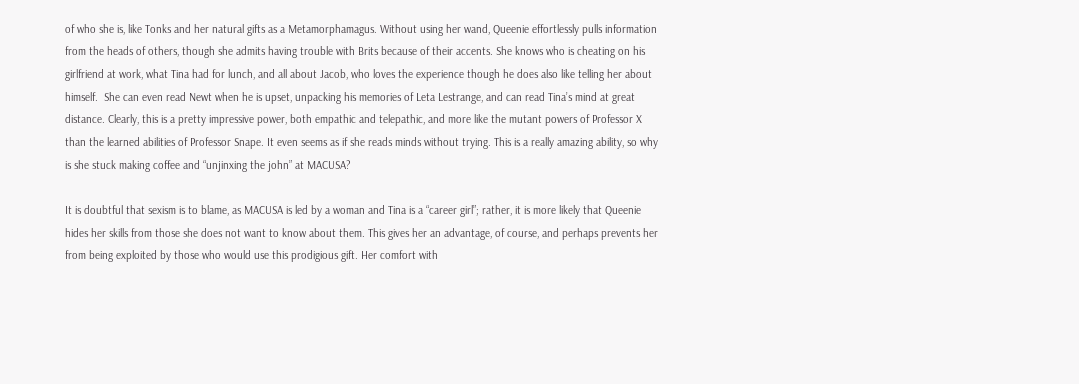of who she is, like Tonks and her natural gifts as a Metamorphamagus. Without using her wand, Queenie effortlessly pulls information from the heads of others, though she admits having trouble with Brits because of their accents. She knows who is cheating on his girlfriend at work, what Tina had for lunch, and all about Jacob, who loves the experience though he does also like telling her about himself.  She can even read Newt when he is upset, unpacking his memories of Leta Lestrange, and can read Tina’s mind at great distance. Clearly, this is a pretty impressive power, both empathic and telepathic, and more like the mutant powers of Professor X than the learned abilities of Professor Snape. It even seems as if she reads minds without trying. This is a really amazing ability, so why is she stuck making coffee and “unjinxing the john” at MACUSA?

It is doubtful that sexism is to blame, as MACUSA is led by a woman and Tina is a “career girl”; rather, it is more likely that Queenie hides her skills from those she does not want to know about them. This gives her an advantage, of course, and perhaps prevents her from being exploited by those who would use this prodigious gift. Her comfort with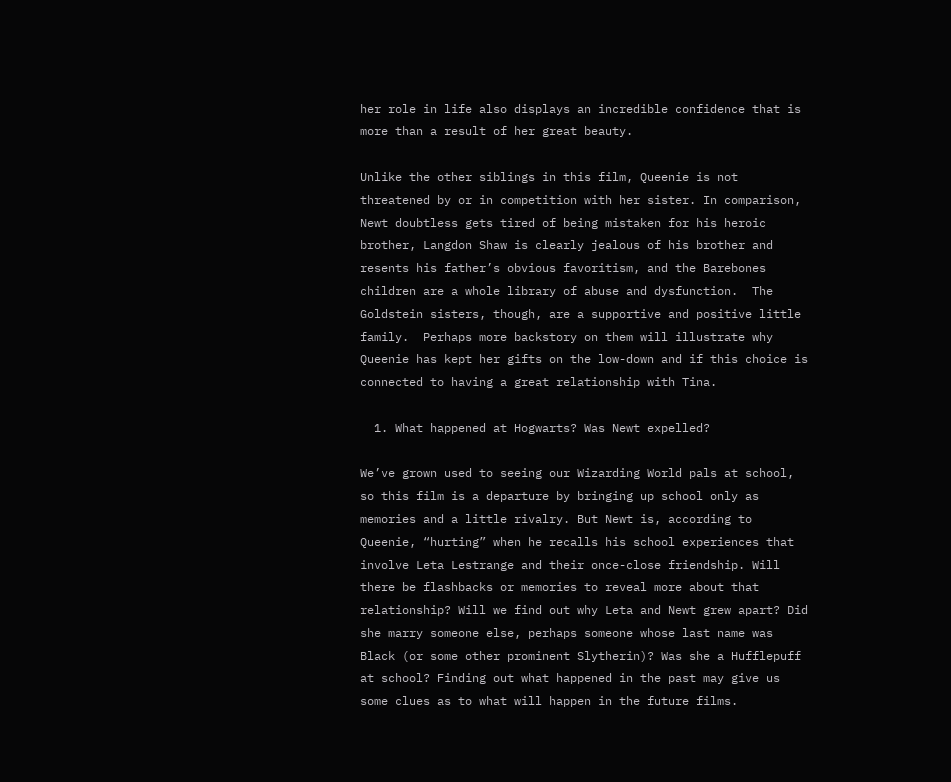her role in life also displays an incredible confidence that is more than a result of her great beauty.

Unlike the other siblings in this film, Queenie is not threatened by or in competition with her sister. In comparison, Newt doubtless gets tired of being mistaken for his heroic brother, Langdon Shaw is clearly jealous of his brother and resents his father’s obvious favoritism, and the Barebones children are a whole library of abuse and dysfunction.  The Goldstein sisters, though, are a supportive and positive little family.  Perhaps more backstory on them will illustrate why Queenie has kept her gifts on the low-down and if this choice is connected to having a great relationship with Tina.

  1. What happened at Hogwarts? Was Newt expelled?

We’ve grown used to seeing our Wizarding World pals at school, so this film is a departure by bringing up school only as memories and a little rivalry. But Newt is, according to Queenie, “hurting” when he recalls his school experiences that involve Leta Lestrange and their once-close friendship. Will there be flashbacks or memories to reveal more about that relationship? Will we find out why Leta and Newt grew apart? Did she marry someone else, perhaps someone whose last name was Black (or some other prominent Slytherin)? Was she a Hufflepuff at school? Finding out what happened in the past may give us some clues as to what will happen in the future films.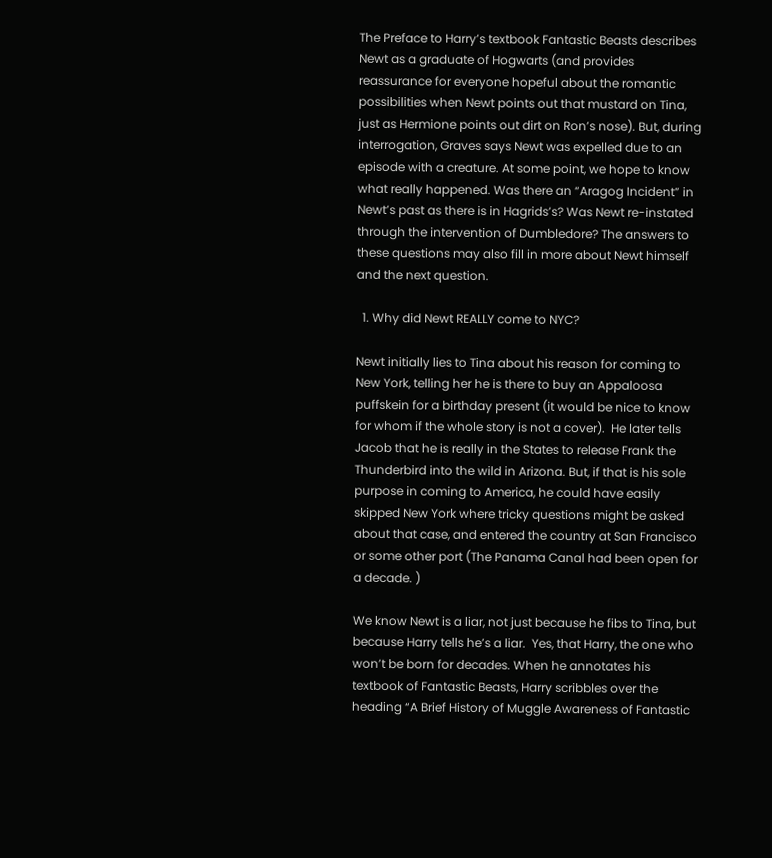The Preface to Harry’s textbook Fantastic Beasts describes Newt as a graduate of Hogwarts (and provides reassurance for everyone hopeful about the romantic possibilities when Newt points out that mustard on Tina, just as Hermione points out dirt on Ron’s nose). But, during interrogation, Graves says Newt was expelled due to an episode with a creature. At some point, we hope to know what really happened. Was there an “Aragog Incident” in Newt’s past as there is in Hagrids’s? Was Newt re-instated through the intervention of Dumbledore? The answers to these questions may also fill in more about Newt himself and the next question.

  1. Why did Newt REALLY come to NYC?

Newt initially lies to Tina about his reason for coming to New York, telling her he is there to buy an Appaloosa puffskein for a birthday present (it would be nice to know for whom if the whole story is not a cover).  He later tells Jacob that he is really in the States to release Frank the Thunderbird into the wild in Arizona. But, if that is his sole purpose in coming to America, he could have easily skipped New York where tricky questions might be asked about that case, and entered the country at San Francisco or some other port (The Panama Canal had been open for a decade. )

We know Newt is a liar, not just because he fibs to Tina, but because Harry tells he’s a liar.  Yes, that Harry, the one who won’t be born for decades. When he annotates his textbook of Fantastic Beasts, Harry scribbles over the heading “A Brief History of Muggle Awareness of Fantastic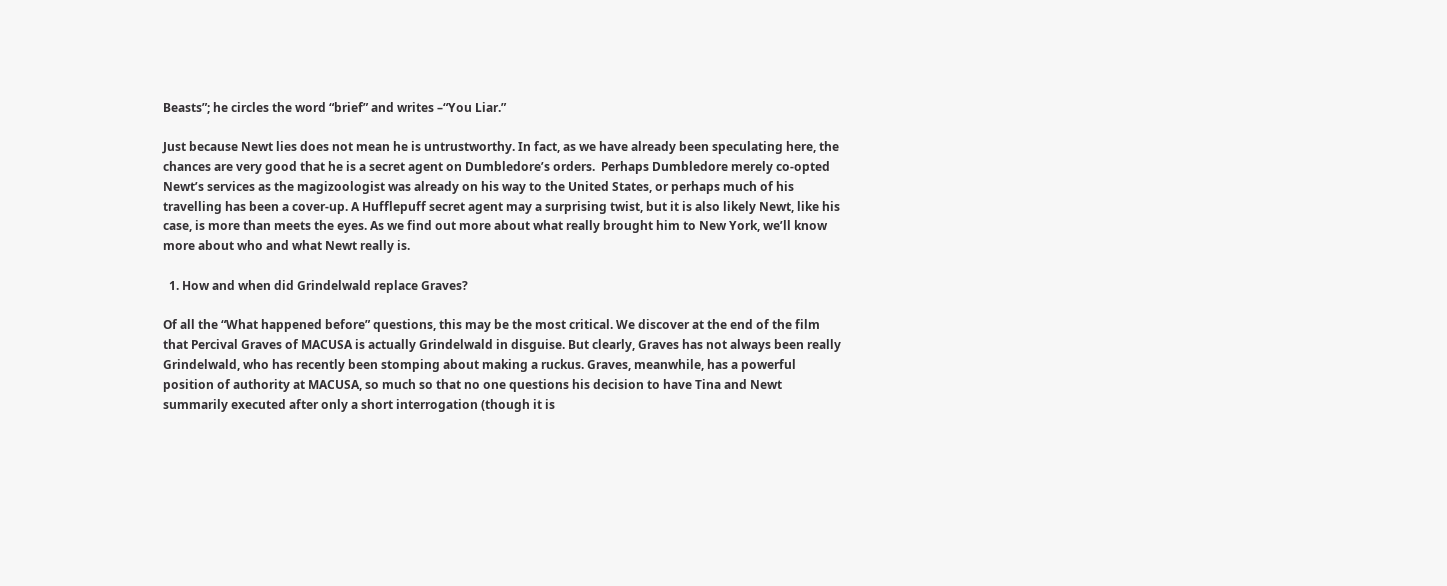Beasts”; he circles the word “brief” and writes –“You Liar.”

Just because Newt lies does not mean he is untrustworthy. In fact, as we have already been speculating here, the chances are very good that he is a secret agent on Dumbledore’s orders.  Perhaps Dumbledore merely co-opted Newt’s services as the magizoologist was already on his way to the United States, or perhaps much of his travelling has been a cover-up. A Hufflepuff secret agent may a surprising twist, but it is also likely Newt, like his case, is more than meets the eyes. As we find out more about what really brought him to New York, we’ll know more about who and what Newt really is.

  1. How and when did Grindelwald replace Graves?

Of all the “What happened before” questions, this may be the most critical. We discover at the end of the film that Percival Graves of MACUSA is actually Grindelwald in disguise. But clearly, Graves has not always been really Grindelwald, who has recently been stomping about making a ruckus. Graves, meanwhile, has a powerful position of authority at MACUSA, so much so that no one questions his decision to have Tina and Newt summarily executed after only a short interrogation (though it is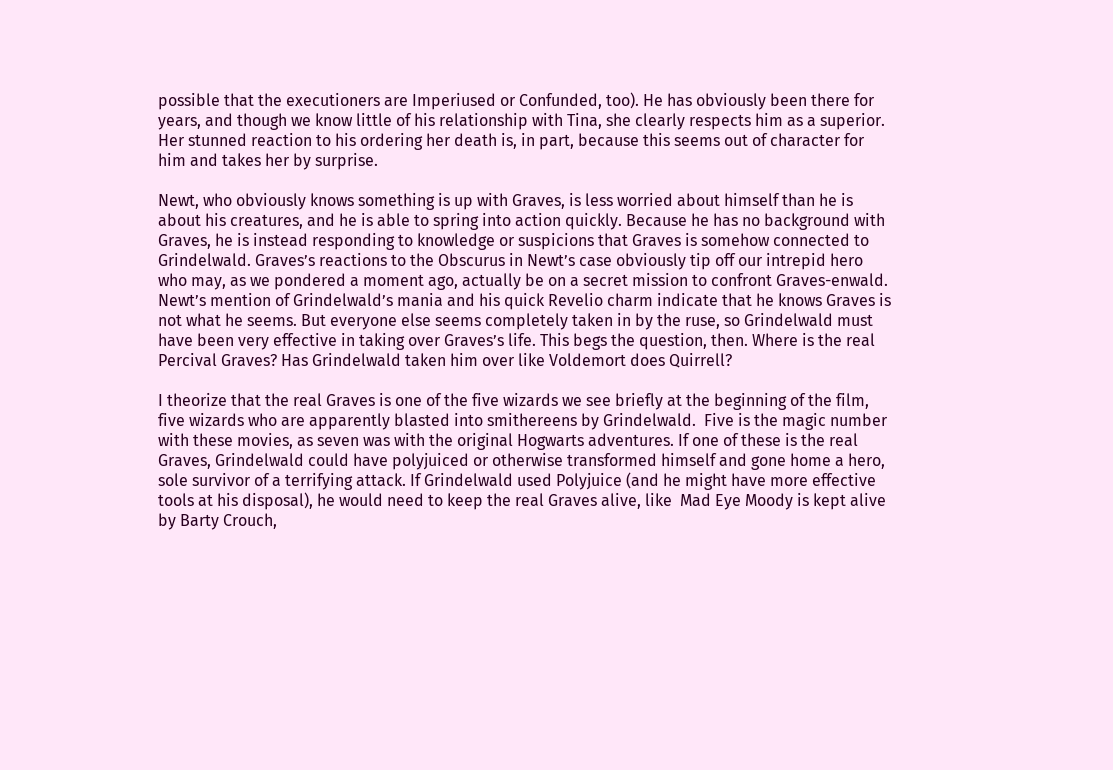possible that the executioners are Imperiused or Confunded, too). He has obviously been there for years, and though we know little of his relationship with Tina, she clearly respects him as a superior.  Her stunned reaction to his ordering her death is, in part, because this seems out of character for him and takes her by surprise.

Newt, who obviously knows something is up with Graves, is less worried about himself than he is about his creatures, and he is able to spring into action quickly. Because he has no background with Graves, he is instead responding to knowledge or suspicions that Graves is somehow connected to Grindelwald. Graves’s reactions to the Obscurus in Newt’s case obviously tip off our intrepid hero who may, as we pondered a moment ago, actually be on a secret mission to confront Graves-enwald. Newt’s mention of Grindelwald’s mania and his quick Revelio charm indicate that he knows Graves is not what he seems. But everyone else seems completely taken in by the ruse, so Grindelwald must have been very effective in taking over Graves’s life. This begs the question, then. Where is the real Percival Graves? Has Grindelwald taken him over like Voldemort does Quirrell?

I theorize that the real Graves is one of the five wizards we see briefly at the beginning of the film, five wizards who are apparently blasted into smithereens by Grindelwald.  Five is the magic number with these movies, as seven was with the original Hogwarts adventures. If one of these is the real Graves, Grindelwald could have polyjuiced or otherwise transformed himself and gone home a hero, sole survivor of a terrifying attack. If Grindelwald used Polyjuice (and he might have more effective tools at his disposal), he would need to keep the real Graves alive, like  Mad Eye Moody is kept alive by Barty Crouch,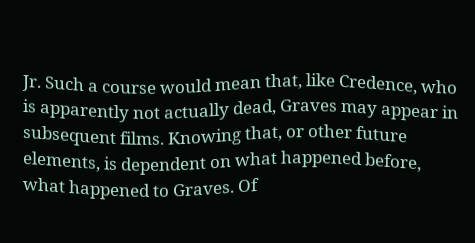Jr. Such a course would mean that, like Credence, who is apparently not actually dead, Graves may appear in subsequent films. Knowing that, or other future elements, is dependent on what happened before, what happened to Graves. Of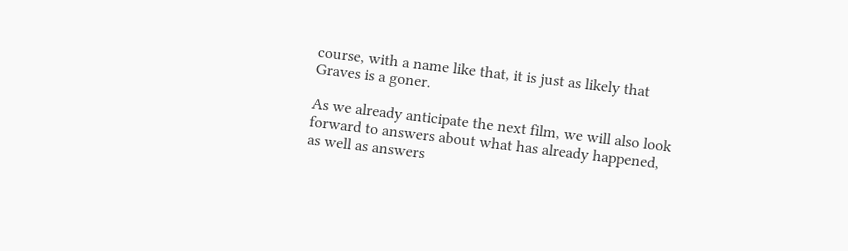course, with a name like that, it is just as likely that Graves is a goner.

As we already anticipate the next film, we will also look forward to answers about what has already happened, as well as answers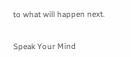to what will happen next.


Speak Your Mind